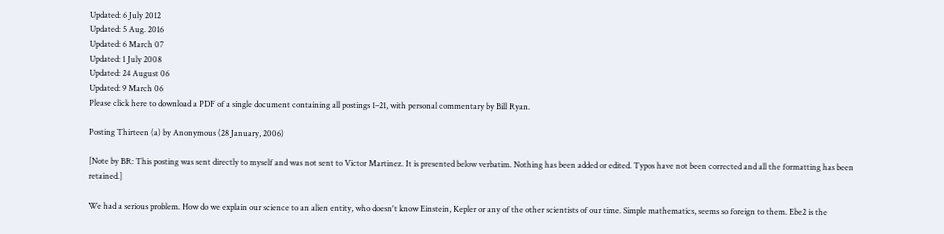Updated: 6 July 2012
Updated: 5 Aug. 2016
Updated: 6 March 07
Updated: 1 July 2008
Updated: 24 August 06
Updated: 9 March 06
Please click here to download a PDF of a single document containing all postings 1–21, with personal commentary by Bill Ryan.

Posting Thirteen (a) by Anonymous (28 January, 2006)

[Note by BR: This posting was sent directly to myself and was not sent to Victor Martinez. It is presented below verbatim. Nothing has been added or edited. Typos have not been corrected and all the formatting has been retained.]

We had a serious problem. How do we explain our science to an alien entity, who doesn't know Einstein, Kepler or any of the other scientists of our time. Simple mathematics, seems so foreign to them. Ebe2 is the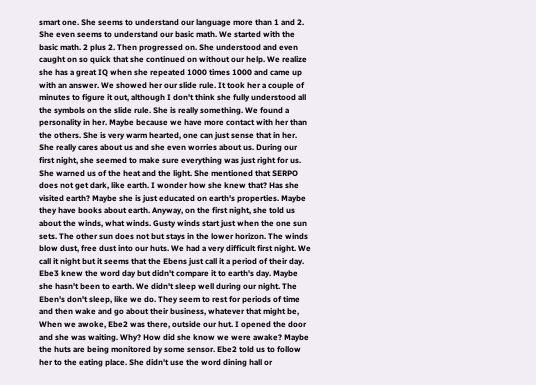smart one. She seems to understand our language more than 1 and 2. She even seems to understand our basic math. We started with the basic math. 2 plus 2. Then progressed on. She understood and even caught on so quick that she continued on without our help. We realize she has a great IQ when she repeated 1000 times 1000 and came up with an answer. We showed her our slide rule. It took her a couple of minutes to figure it out, although I don't think she fully understood all the symbols on the slide rule. She is really something. We found a personality in her. Maybe because we have more contact with her than the others. She is very warm hearted, one can just sense that in her. She really cares about us and she even worries about us. During our first night, she seemed to make sure everything was just right for us. She warned us of the heat and the light. She mentioned that SERPO does not get dark, like earth. I wonder how she knew that? Has she visited earth? Maybe she is just educated on earth's properties. Maybe they have books about earth. Anyway, on the first night, she told us about the winds, what winds. Gusty winds start just when the one sun sets. The other sun does not but stays in the lower horizon. The winds blow dust, free dust into our huts. We had a very difficult first night. We call it night but it seems that the Ebens just call it a period of their day. Ebe3 knew the word day but didn't compare it to earth's day. Maybe she hasn't been to earth. We didn't sleep well during our night. The Eben's don't sleep, like we do. They seem to rest for periods of time and then wake and go about their business, whatever that might be, When we awoke, Ebe2 was there, outside our hut. I opened the door and she was waiting. Why? How did she know we were awake? Maybe the huts are being monitored by some sensor. Ebe2 told us to follow her to the eating place. She didn't use the word dining hall or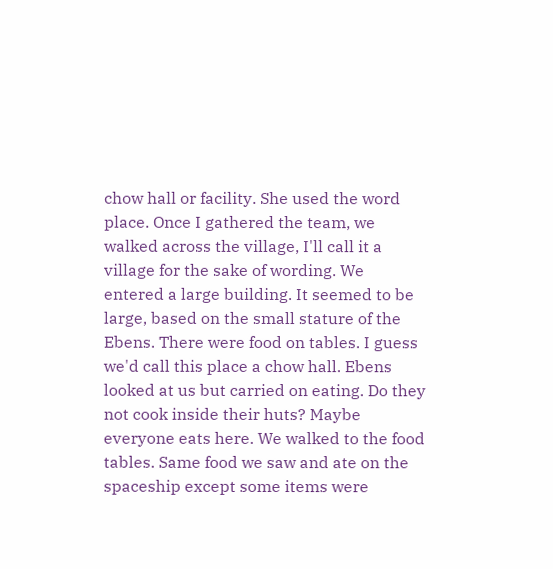chow hall or facility. She used the word place. Once I gathered the team, we walked across the village, I'll call it a village for the sake of wording. We entered a large building. It seemed to be large, based on the small stature of the Ebens. There were food on tables. I guess we'd call this place a chow hall. Ebens looked at us but carried on eating. Do they not cook inside their huts? Maybe everyone eats here. We walked to the food tables. Same food we saw and ate on the spaceship except some items were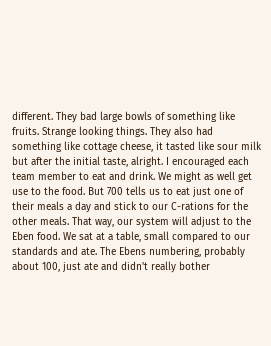different. They bad large bowls of something like fruits. Strange looking things. They also had something like cottage cheese, it tasted like sour milk but after the initial taste, alright. I encouraged each team member to eat and drink. We might as well get use to the food. But 700 tells us to eat just one of their meals a day and stick to our C-rations for the other meals. That way, our system will adjust to the Eben food. We sat at a table, small compared to our standards and ate. The Ebens numbering, probably about 100, just ate and didn't really bother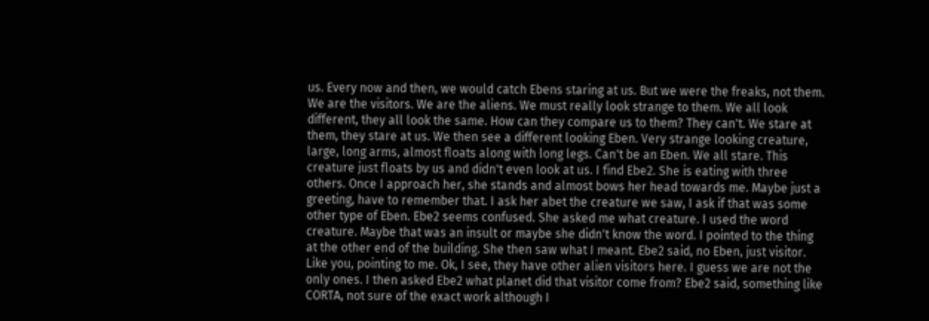us. Every now and then, we would catch Ebens staring at us. But we were the freaks, not them. We are the visitors. We are the aliens. We must really look strange to them. We all look different, they all look the same. How can they compare us to them? They can't. We stare at them, they stare at us. We then see a different looking Eben. Very strange looking creature, large, long arms, almost floats along with long legs. Can't be an Eben. We all stare. This creature just floats by us and didn't even look at us. I find Ebe2. She is eating with three others. Once I approach her, she stands and almost bows her head towards me. Maybe just a greeting, have to remember that. I ask her abet the creature we saw, I ask if that was some other type of Eben. Ebe2 seems confused. She asked me what creature. I used the word creature. Maybe that was an insult or maybe she didn't know the word. I pointed to the thing at the other end of the building. She then saw what I meant. Ebe2 said, no Eben, just visitor. Like you, pointing to me. Ok, I see, they have other alien visitors here. I guess we are not the only ones. I then asked Ebe2 what planet did that visitor come from? Ebe2 said, something like CORTA, not sure of the exact work although I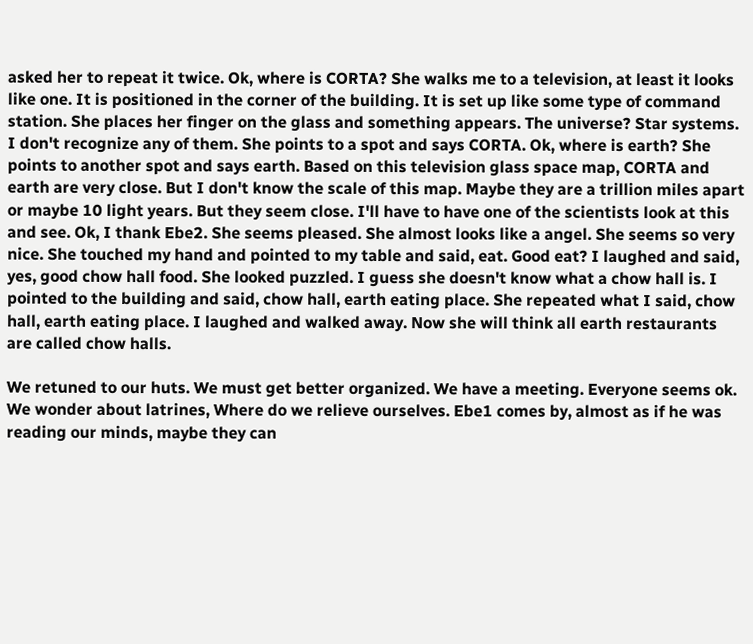asked her to repeat it twice. Ok, where is CORTA? She walks me to a television, at least it looks like one. It is positioned in the corner of the building. It is set up like some type of command station. She places her finger on the glass and something appears. The universe? Star systems. I don't recognize any of them. She points to a spot and says CORTA. Ok, where is earth? She points to another spot and says earth. Based on this television glass space map, CORTA and earth are very close. But I don't know the scale of this map. Maybe they are a trillion miles apart or maybe 10 light years. But they seem close. I'll have to have one of the scientists look at this and see. Ok, I thank Ebe2. She seems pleased. She almost looks like a angel. She seems so very nice. She touched my hand and pointed to my table and said, eat. Good eat? I laughed and said, yes, good chow hall food. She looked puzzled. I guess she doesn't know what a chow hall is. I pointed to the building and said, chow hall, earth eating place. She repeated what I said, chow hall, earth eating place. I laughed and walked away. Now she will think all earth restaurants are called chow halls.

We retuned to our huts. We must get better organized. We have a meeting. Everyone seems ok. We wonder about latrines, Where do we relieve ourselves. Ebe1 comes by, almost as if he was reading our minds, maybe they can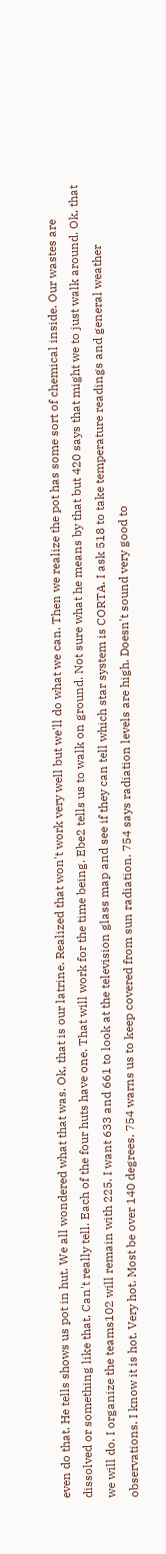even do that. He tells shows us pot in hut. We all wondered what that was. Ok, that is our latrine. Realized that won't work very well but we'll do what we can. Then we realize the pot has some sort of chemical inside. Our wastes are dissolved or something like that. Can't really tell. Each of the four huts have one. That will work for the time being. Ebe2 tells us to walk on ground. Not sure what he means by that but 420 says that might we to just walk around. Ok, that we will do. I organize the teams102 will remain with 225. I want 633 and 661 to look at the television glass map and see if they can tell which star system is CORTA. I ask 518 to take temperature readings and general weather observations. I know it is hot. Very hot. Most be over 140 degrees. 754 warns us to keep covered from sun radiation. 754 says radiation levels are high. Doesn't sound very good to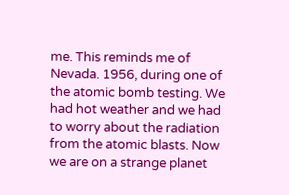me. This reminds me of Nevada. 1956, during one of the atomic bomb testing. We had hot weather and we had to worry about the radiation from the atomic blasts. Now we are on a strange planet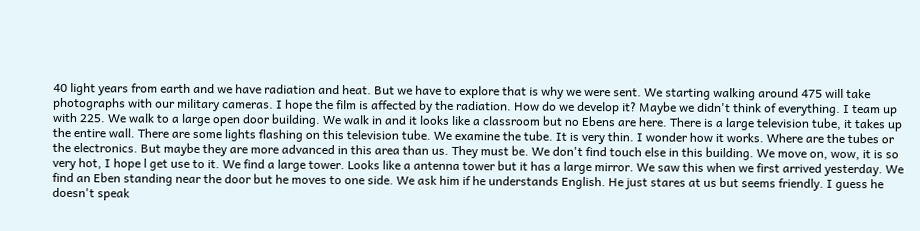40 light years from earth and we have radiation and heat. But we have to explore that is why we were sent. We starting walking around 475 will take photographs with our military cameras. I hope the film is affected by the radiation. How do we develop it? Maybe we didn't think of everything. I team up with 225. We walk to a large open door building. We walk in and it looks like a classroom but no Ebens are here. There is a large television tube, it takes up the entire wall. There are some lights flashing on this television tube. We examine the tube. It is very thin. I wonder how it works. Where are the tubes or the electronics. But maybe they are more advanced in this area than us. They must be. We don't find touch else in this building. We move on, wow, it is so very hot, I hope l get use to it. We find a large tower. Looks like a antenna tower but it has a large mirror. We saw this when we first arrived yesterday. We find an Eben standing near the door but he moves to one side. We ask him if he understands English. He just stares at us but seems friendly. I guess he doesn't speak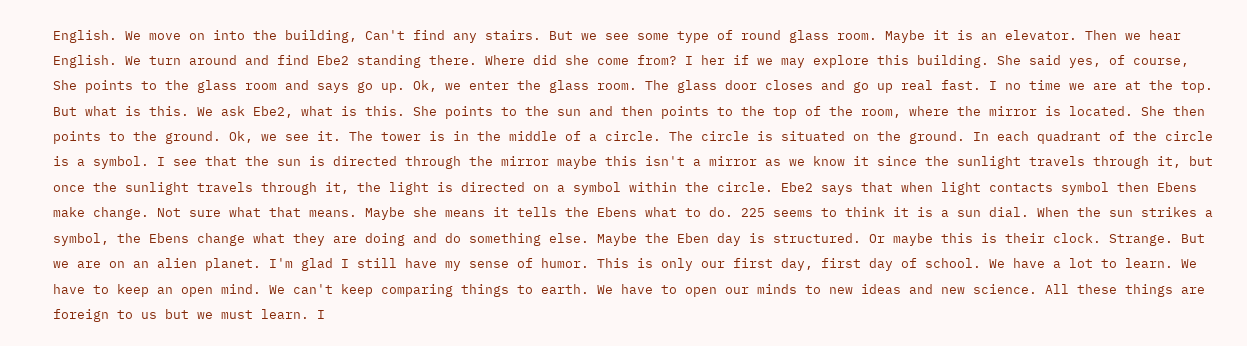English. We move on into the building, Can't find any stairs. But we see some type of round glass room. Maybe it is an elevator. Then we hear English. We turn around and find Ebe2 standing there. Where did she come from? I her if we may explore this building. She said yes, of course, She points to the glass room and says go up. Ok, we enter the glass room. The glass door closes and go up real fast. I no time we are at the top. But what is this. We ask Ebe2, what is this. She points to the sun and then points to the top of the room, where the mirror is located. She then points to the ground. Ok, we see it. The tower is in the middle of a circle. The circle is situated on the ground. In each quadrant of the circle is a symbol. I see that the sun is directed through the mirror maybe this isn't a mirror as we know it since the sunlight travels through it, but once the sunlight travels through it, the light is directed on a symbol within the circle. Ebe2 says that when light contacts symbol then Ebens make change. Not sure what that means. Maybe she means it tells the Ebens what to do. 225 seems to think it is a sun dial. When the sun strikes a symbol, the Ebens change what they are doing and do something else. Maybe the Eben day is structured. Or maybe this is their clock. Strange. But we are on an alien planet. I'm glad I still have my sense of humor. This is only our first day, first day of school. We have a lot to learn. We have to keep an open mind. We can't keep comparing things to earth. We have to open our minds to new ideas and new science. All these things are foreign to us but we must learn. I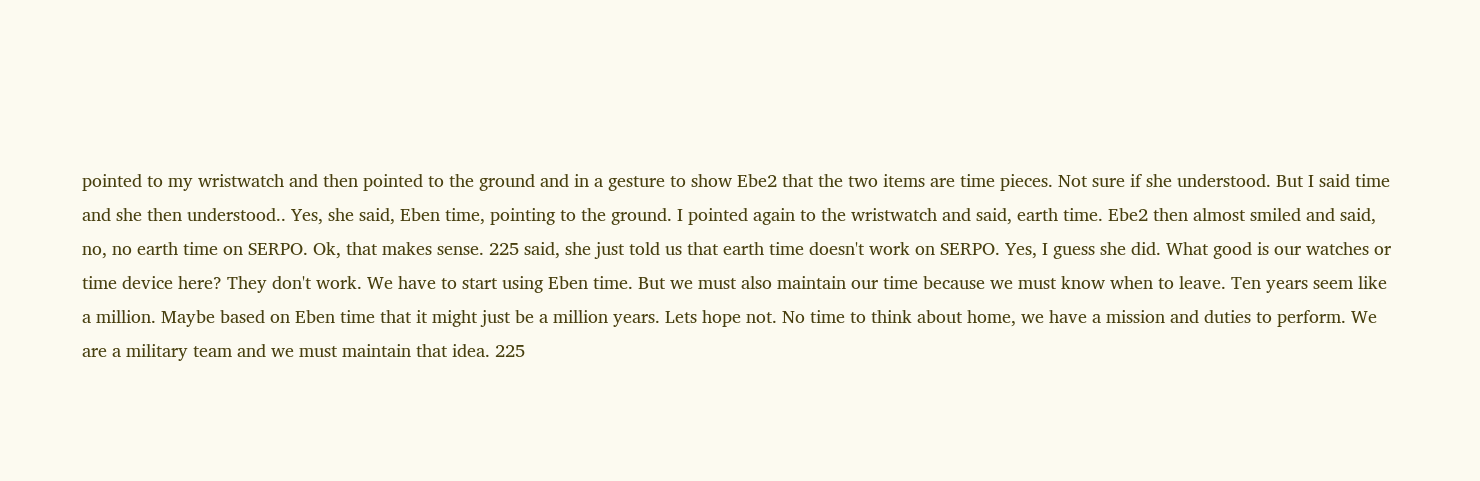pointed to my wristwatch and then pointed to the ground and in a gesture to show Ebe2 that the two items are time pieces. Not sure if she understood. But I said time and she then understood.. Yes, she said, Eben time, pointing to the ground. I pointed again to the wristwatch and said, earth time. Ebe2 then almost smiled and said, no, no earth time on SERPO. Ok, that makes sense. 225 said, she just told us that earth time doesn't work on SERPO. Yes, I guess she did. What good is our watches or time device here? They don't work. We have to start using Eben time. But we must also maintain our time because we must know when to leave. Ten years seem like a million. Maybe based on Eben time that it might just be a million years. Lets hope not. No time to think about home, we have a mission and duties to perform. We are a military team and we must maintain that idea. 225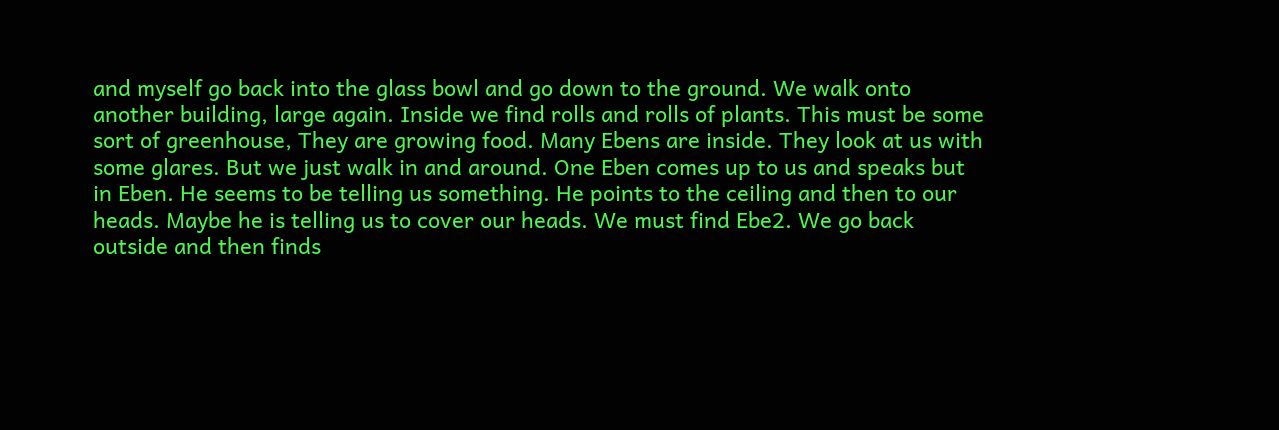and myself go back into the glass bowl and go down to the ground. We walk onto another building, large again. Inside we find rolls and rolls of plants. This must be some sort of greenhouse, They are growing food. Many Ebens are inside. They look at us with some glares. But we just walk in and around. One Eben comes up to us and speaks but in Eben. He seems to be telling us something. He points to the ceiling and then to our heads. Maybe he is telling us to cover our heads. We must find Ebe2. We go back outside and then finds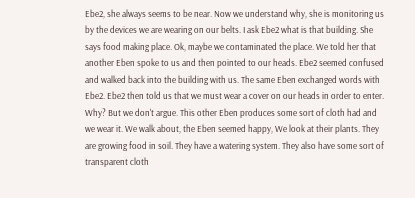Ebe2, she always seems to be near. Now we understand why, she is monitoring us by the devices we are wearing on our belts. I ask Ebe2 what is that building. She says food making place. Ok, maybe we contaminated the place. We told her that another Eben spoke to us and then pointed to our heads. Ebe2 seemed confused and walked back into the building with us. The same Eben exchanged words with Ebe2. Ebe2 then told us that we must wear a cover on our heads in order to enter. Why? But we don't argue. This other Eben produces some sort of cloth had and we wear it. We walk about, the Eben seemed happy, We look at their plants. They are growing food in soil. They have a watering system. They also have some sort of transparent cloth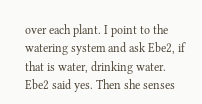over each plant. I point to the watering system and ask Ebe2, if that is water, drinking water. Ebe2 said yes. Then she senses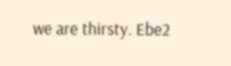we are thirsty. Ebe2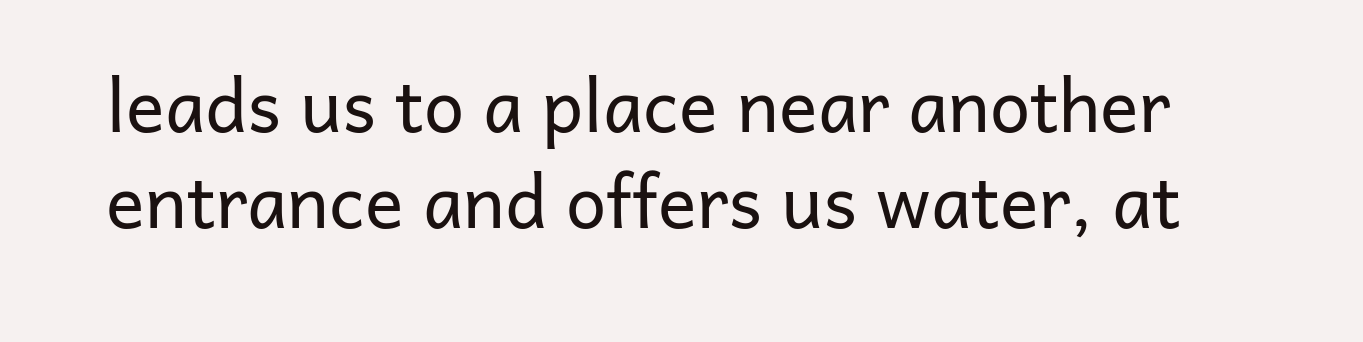leads us to a place near another entrance and offers us water, at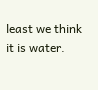least we think it is water.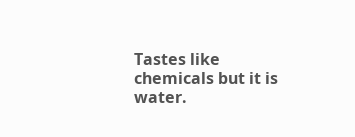Tastes like chemicals but it is water.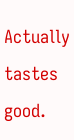Actually tastes good.